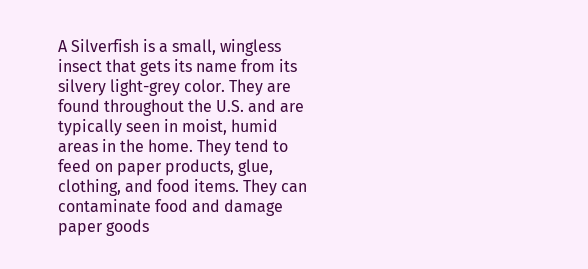A Silverfish is a small, wingless insect that gets its name from its silvery light-grey color. They are found throughout the U.S. and are typically seen in moist, humid areas in the home. They tend to feed on paper products, glue, clothing, and food items. They can contaminate food and damage paper goods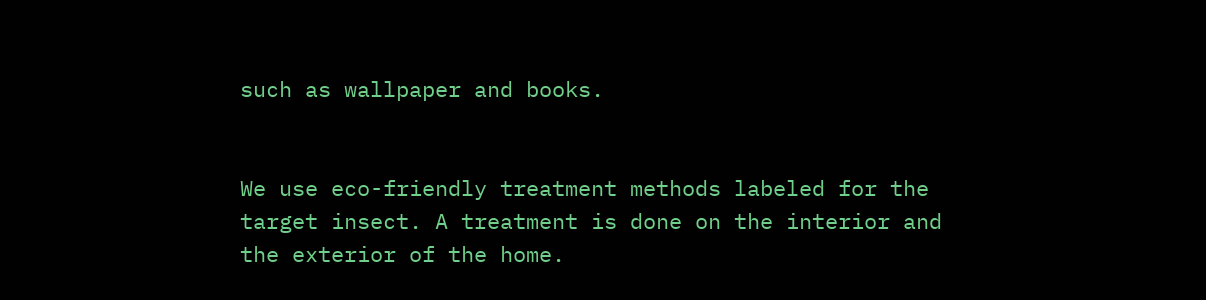such as wallpaper and books.


We use eco-friendly treatment methods labeled for the target insect. A treatment is done on the interior and the exterior of the home.